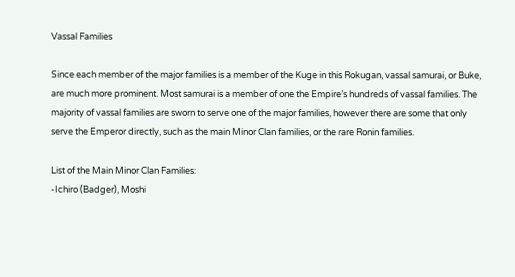Vassal Families

Since each member of the major families is a member of the Kuge in this Rokugan, vassal samurai, or Buke, are much more prominent. Most samurai is a member of one the Empire’s hundreds of vassal families. The majority of vassal families are sworn to serve one of the major families, however there are some that only serve the Emperor directly, such as the main Minor Clan families, or the rare Ronin families.

List of the Main Minor Clan Families:
-Ichiro (Badger), Moshi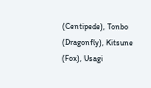(Centipede), Tonbo (Dragonfly), Kitsune (Fox), Usagi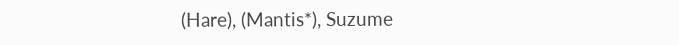(Hare), (Mantis*), Suzume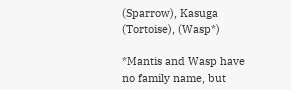(Sparrow), Kasuga (Tortoise), (Wasp*)

*Mantis and Wasp have no family name, but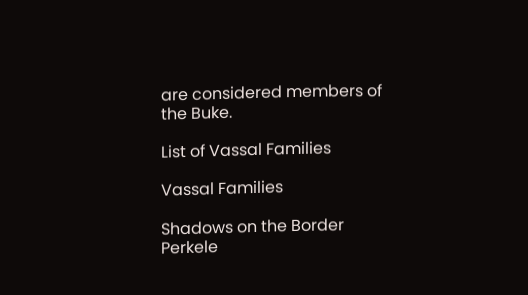are considered members of the Buke.

List of Vassal Families

Vassal Families

Shadows on the Border Perkele